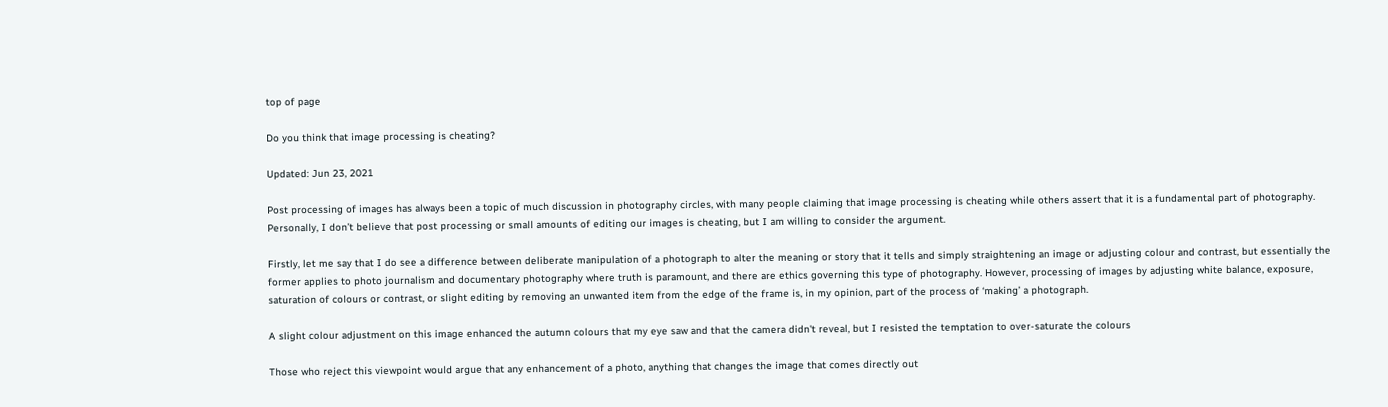top of page

Do you think that image processing is cheating?

Updated: Jun 23, 2021

Post processing of images has always been a topic of much discussion in photography circles, with many people claiming that image processing is cheating while others assert that it is a fundamental part of photography. Personally, I don’t believe that post processing or small amounts of editing our images is cheating, but I am willing to consider the argument.

Firstly, let me say that I do see a difference between deliberate manipulation of a photograph to alter the meaning or story that it tells and simply straightening an image or adjusting colour and contrast, but essentially the former applies to photo journalism and documentary photography where truth is paramount, and there are ethics governing this type of photography. However, processing of images by adjusting white balance, exposure, saturation of colours or contrast, or slight editing by removing an unwanted item from the edge of the frame is, in my opinion, part of the process of ‘making’ a photograph.

A slight colour adjustment on this image enhanced the autumn colours that my eye saw and that the camera didn't reveal, but I resisted the temptation to over-saturate the colours

Those who reject this viewpoint would argue that any enhancement of a photo, anything that changes the image that comes directly out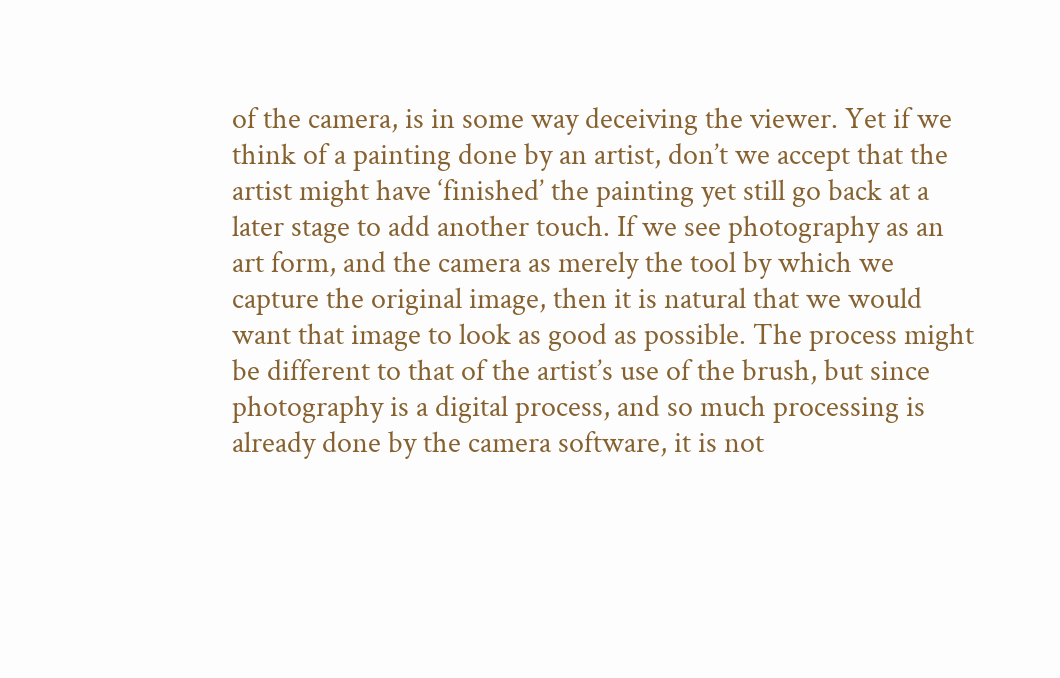of the camera, is in some way deceiving the viewer. Yet if we think of a painting done by an artist, don’t we accept that the artist might have ‘finished’ the painting yet still go back at a later stage to add another touch. If we see photography as an art form, and the camera as merely the tool by which we capture the original image, then it is natural that we would want that image to look as good as possible. The process might be different to that of the artist’s use of the brush, but since photography is a digital process, and so much processing is already done by the camera software, it is not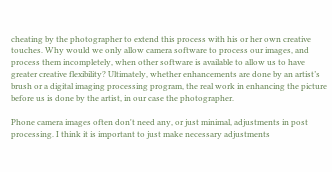cheating by the photographer to extend this process with his or her own creative touches. Why would we only allow camera software to process our images, and process them incompletely, when other software is available to allow us to have greater creative flexibility? Ultimately, whether enhancements are done by an artist’s brush or a digital imaging processing program, the real work in enhancing the picture before us is done by the artist, in our case the photographer.

Phone camera images often don't need any, or just minimal, adjustments in post processing. I think it is important to just make necessary adjustments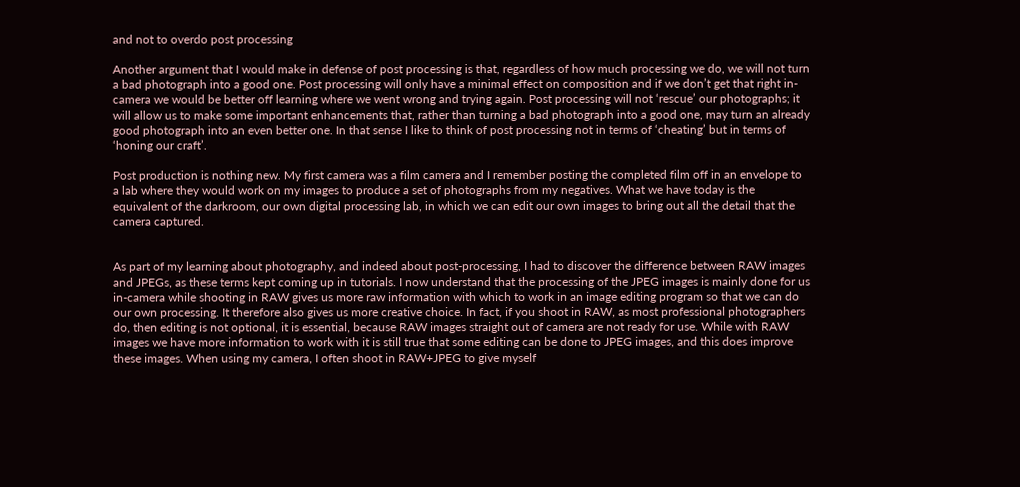and not to overdo post processing

Another argument that I would make in defense of post processing is that, regardless of how much processing we do, we will not turn a bad photograph into a good one. Post processing will only have a minimal effect on composition and if we don’t get that right in-camera we would be better off learning where we went wrong and trying again. Post processing will not ‘rescue’ our photographs; it will allow us to make some important enhancements that, rather than turning a bad photograph into a good one, may turn an already good photograph into an even better one. In that sense I like to think of post processing not in terms of ‘cheating’ but in terms of ‘honing our craft’.

Post production is nothing new. My first camera was a film camera and I remember posting the completed film off in an envelope to a lab where they would work on my images to produce a set of photographs from my negatives. What we have today is the equivalent of the darkroom, our own digital processing lab, in which we can edit our own images to bring out all the detail that the camera captured.


As part of my learning about photography, and indeed about post-processing, I had to discover the difference between RAW images and JPEGs, as these terms kept coming up in tutorials. I now understand that the processing of the JPEG images is mainly done for us in-camera while shooting in RAW gives us more raw information with which to work in an image editing program so that we can do our own processing. It therefore also gives us more creative choice. In fact, if you shoot in RAW, as most professional photographers do, then editing is not optional, it is essential, because RAW images straight out of camera are not ready for use. While with RAW images we have more information to work with it is still true that some editing can be done to JPEG images, and this does improve these images. When using my camera, I often shoot in RAW+JPEG to give myself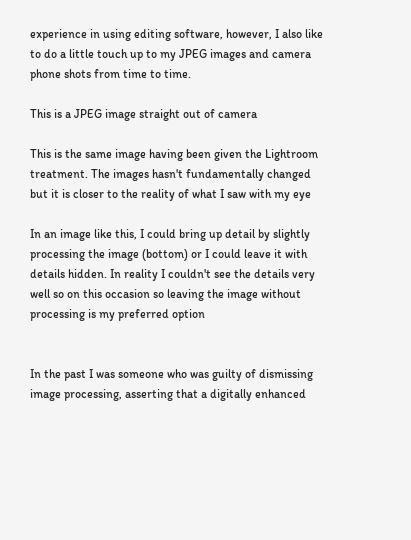experience in using editing software, however, I also like to do a little touch up to my JPEG images and camera phone shots from time to time.

This is a JPEG image straight out of camera

This is the same image having been given the Lightroom treatment. The images hasn't fundamentally changed but it is closer to the reality of what I saw with my eye

In an image like this, I could bring up detail by slightly processing the image (bottom) or I could leave it with details hidden. In reality I couldn't see the details very well so on this occasion so leaving the image without processing is my preferred option


In the past I was someone who was guilty of dismissing image processing, asserting that a digitally enhanced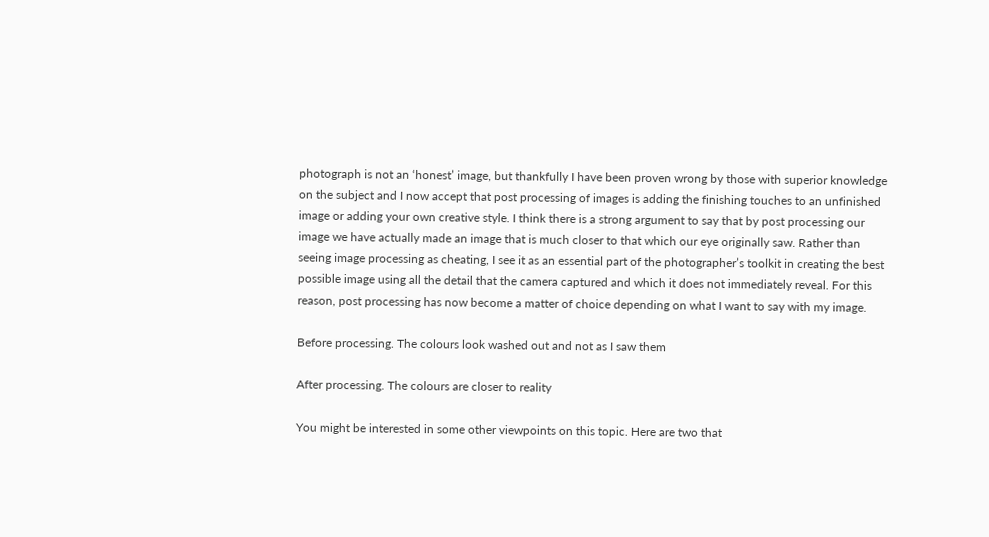photograph is not an ‘honest’ image, but thankfully I have been proven wrong by those with superior knowledge on the subject and I now accept that post processing of images is adding the finishing touches to an unfinished image or adding your own creative style. I think there is a strong argument to say that by post processing our image we have actually made an image that is much closer to that which our eye originally saw. Rather than seeing image processing as cheating, I see it as an essential part of the photographer’s toolkit in creating the best possible image using all the detail that the camera captured and which it does not immediately reveal. For this reason, post processing has now become a matter of choice depending on what I want to say with my image.

Before processing. The colours look washed out and not as I saw them

After processing. The colours are closer to reality

You might be interested in some other viewpoints on this topic. Here are two that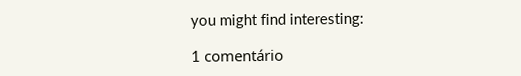you might find interesting:

1 comentário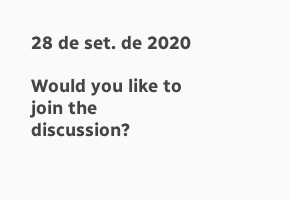28 de set. de 2020

Would you like to join the discussion?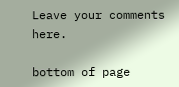Leave your comments here.

bottom of page